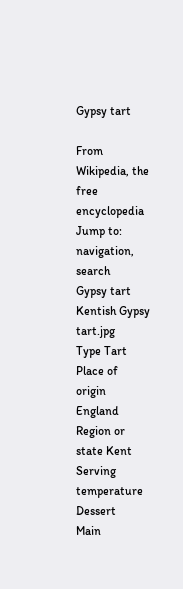Gypsy tart

From Wikipedia, the free encyclopedia
Jump to: navigation, search
Gypsy tart
Kentish Gypsy tart.jpg
Type Tart
Place of origin England
Region or state Kent
Serving temperature Dessert
Main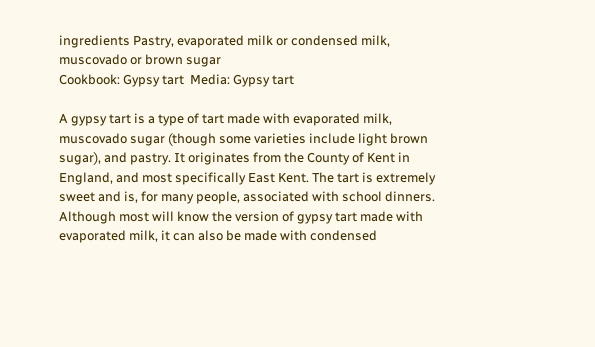ingredients Pastry, evaporated milk or condensed milk, muscovado or brown sugar
Cookbook: Gypsy tart  Media: Gypsy tart

A gypsy tart is a type of tart made with evaporated milk, muscovado sugar (though some varieties include light brown sugar), and pastry. It originates from the County of Kent in England, and most specifically East Kent. The tart is extremely sweet and is, for many people, associated with school dinners. Although most will know the version of gypsy tart made with evaporated milk, it can also be made with condensed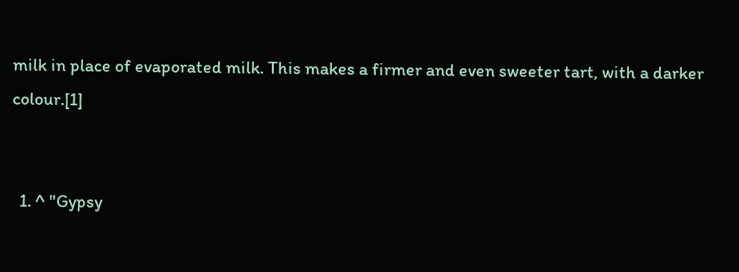milk in place of evaporated milk. This makes a firmer and even sweeter tart, with a darker colour.[1]


  1. ^ "Gypsy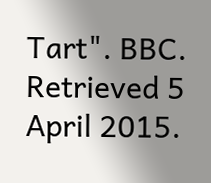Tart". BBC. Retrieved 5 April 2015.